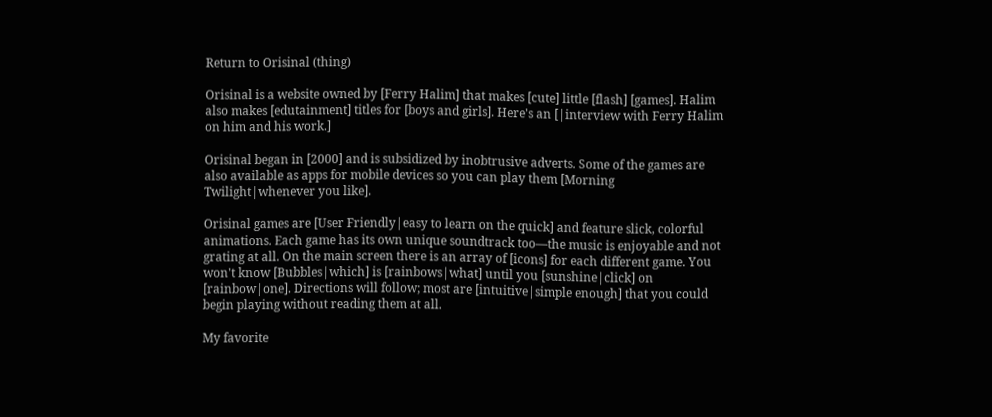Return to Orisinal (thing)

Orisinal is a website owned by [Ferry Halim] that makes [cute] little [flash] [games]. Halim also makes [edutainment] titles for [boys and girls]. Here's an [|interview with Ferry Halim on him and his work.]

Orisinal began in [2000] and is subsidized by inobtrusive adverts. Some of the games are also available as apps for mobile devices so you can play them [Morning Twilight|whenever you like].

Orisinal games are [User Friendly|easy to learn on the quick] and feature slick, colorful animations. Each game has its own unique soundtrack too—the music is enjoyable and not grating at all. On the main screen there is an array of [icons] for each different game. You won't know [Bubbles|which] is [rainbows|what] until you [sunshine|click] on [rainbow|one]. Directions will follow; most are [intuitive|simple enough] that you could begin playing without reading them at all.

My favorite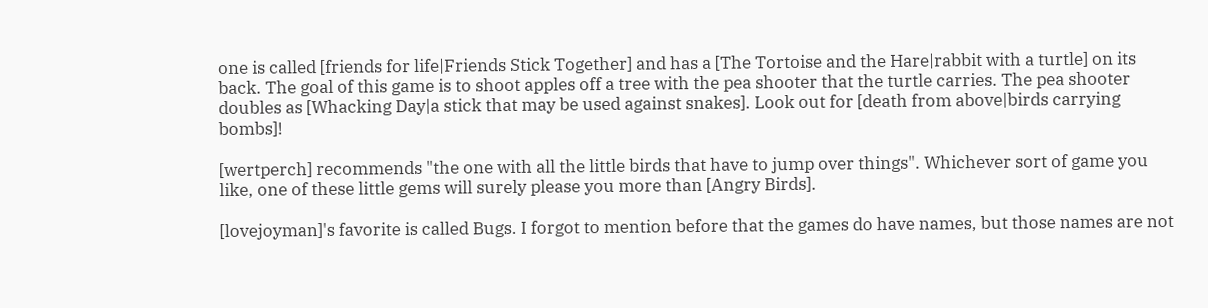one is called [friends for life|Friends Stick Together] and has a [The Tortoise and the Hare|rabbit with a turtle] on its back. The goal of this game is to shoot apples off a tree with the pea shooter that the turtle carries. The pea shooter doubles as [Whacking Day|a stick that may be used against snakes]. Look out for [death from above|birds carrying bombs]!

[wertperch] recommends "the one with all the little birds that have to jump over things". Whichever sort of game you like, one of these little gems will surely please you more than [Angry Birds].

[lovejoyman]'s favorite is called Bugs. I forgot to mention before that the games do have names, but those names are not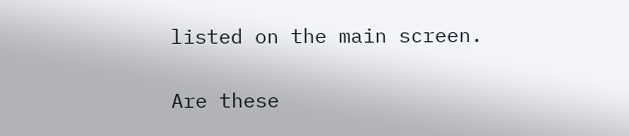listed on the main screen.

Are these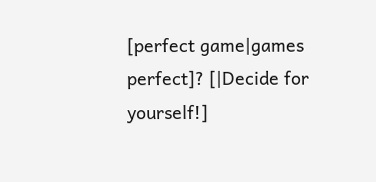[perfect game|games perfect]? [|Decide for yourself!]